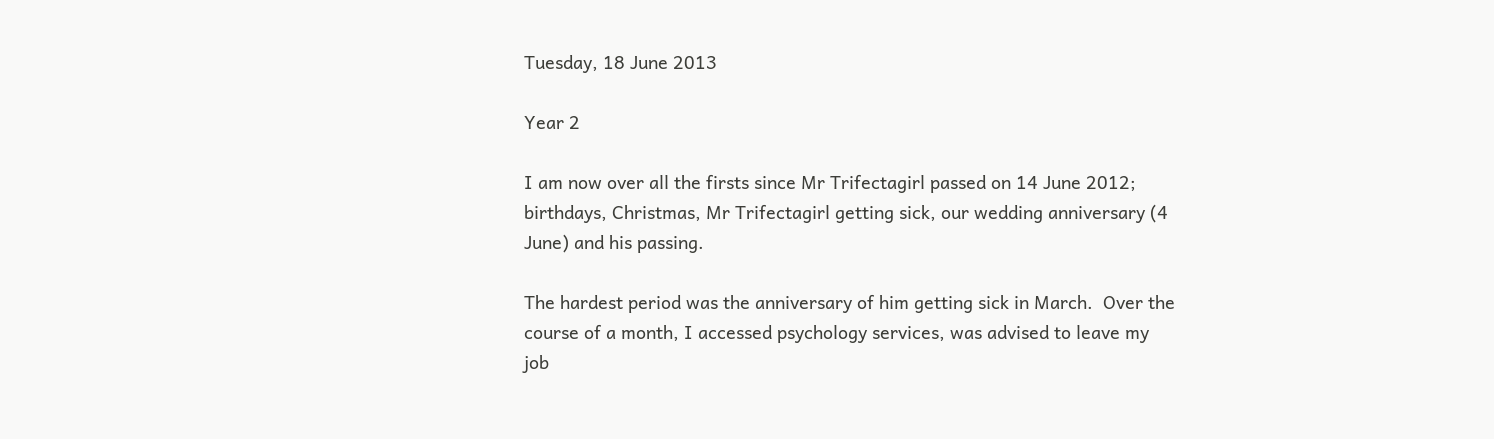Tuesday, 18 June 2013

Year 2

I am now over all the firsts since Mr Trifectagirl passed on 14 June 2012; birthdays, Christmas, Mr Trifectagirl getting sick, our wedding anniversary (4 June) and his passing.

The hardest period was the anniversary of him getting sick in March.  Over the course of a month, I accessed psychology services, was advised to leave my job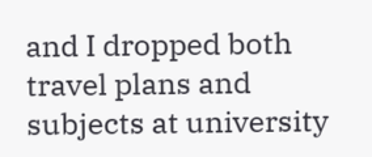and I dropped both travel plans and subjects at university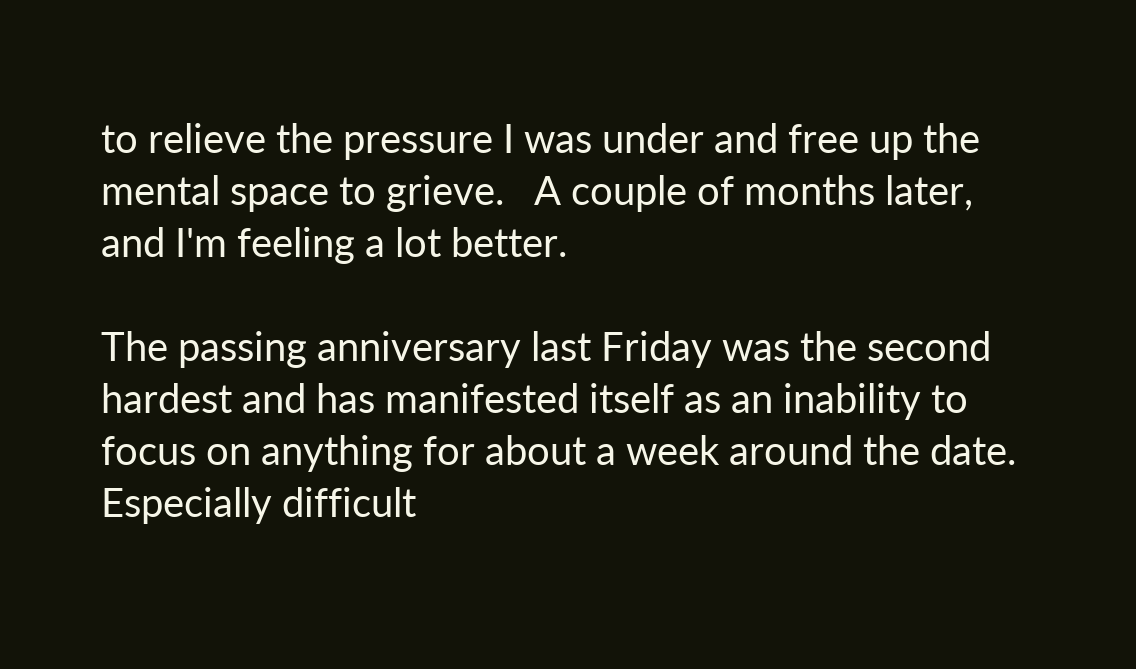to relieve the pressure I was under and free up the mental space to grieve.   A couple of months later, and I'm feeling a lot better.

The passing anniversary last Friday was the second hardest and has manifested itself as an inability to focus on anything for about a week around the date. Especially difficult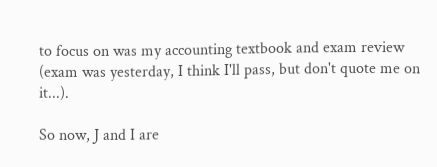to focus on was my accounting textbook and exam review (exam was yesterday, I think I'll pass, but don't quote me on it...).

So now, J and I are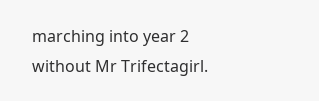marching into year 2 without Mr Trifectagirl.